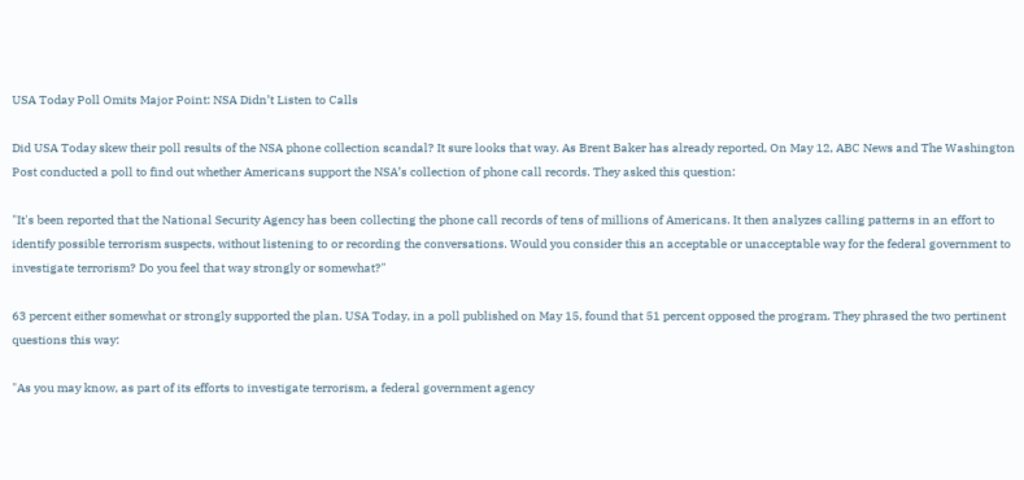USA Today Poll Omits Major Point: NSA Didn’t Listen to Calls

Did USA Today skew their poll results of the NSA phone collection scandal? It sure looks that way. As Brent Baker has already reported, On May 12, ABC News and The Washington Post conducted a poll to find out whether Americans support the NSA’s collection of phone call records. They asked this question:

"It's been reported that the National Security Agency has been collecting the phone call records of tens of millions of Americans. It then analyzes calling patterns in an effort to identify possible terrorism suspects, without listening to or recording the conversations. Would you consider this an acceptable or unacceptable way for the federal government to investigate terrorism? Do you feel that way strongly or somewhat?"

63 percent either somewhat or strongly supported the plan. USA Today, in a poll published on May 15, found that 51 percent opposed the program. They phrased the two pertinent questions this way:

"As you may know, as part of its efforts to investigate terrorism, a federal government agency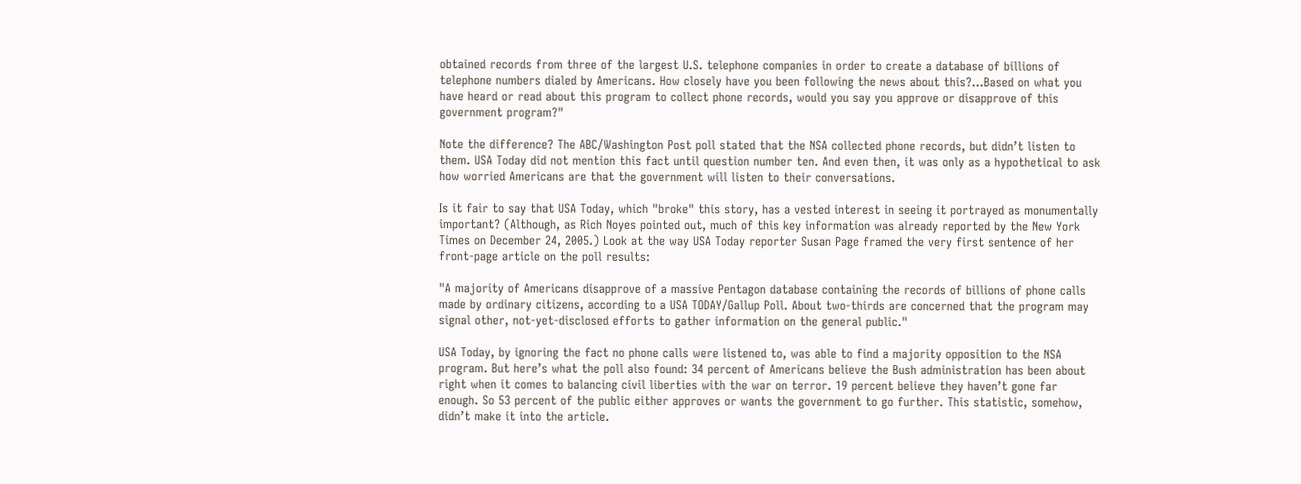obtained records from three of the largest U.S. telephone companies in order to create a database of billions of telephone numbers dialed by Americans. How closely have you been following the news about this?...Based on what you have heard or read about this program to collect phone records, would you say you approve or disapprove of this government program?"

Note the difference? The ABC/Washington Post poll stated that the NSA collected phone records, but didn’t listen to them. USA Today did not mention this fact until question number ten. And even then, it was only as a hypothetical to ask how worried Americans are that the government will listen to their conversations.

Is it fair to say that USA Today, which "broke" this story, has a vested interest in seeing it portrayed as monumentally important? (Although, as Rich Noyes pointed out, much of this key information was already reported by the New York Times on December 24, 2005.) Look at the way USA Today reporter Susan Page framed the very first sentence of her front-page article on the poll results:

"A majority of Americans disapprove of a massive Pentagon database containing the records of billions of phone calls made by ordinary citizens, according to a USA TODAY/Gallup Poll. About two-thirds are concerned that the program may signal other, not-yet-disclosed efforts to gather information on the general public."

USA Today, by ignoring the fact no phone calls were listened to, was able to find a majority opposition to the NSA program. But here’s what the poll also found: 34 percent of Americans believe the Bush administration has been about right when it comes to balancing civil liberties with the war on terror. 19 percent believe they haven’t gone far enough. So 53 percent of the public either approves or wants the government to go further. This statistic, somehow, didn’t make it into the article.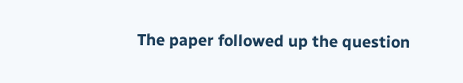The paper followed up the question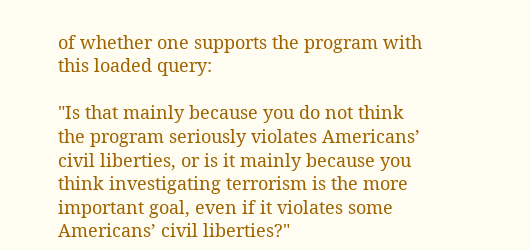of whether one supports the program with this loaded query:

"Is that mainly because you do not think the program seriously violates Americans’ civil liberties, or is it mainly because you think investigating terrorism is the more important goal, even if it violates some Americans’ civil liberties?"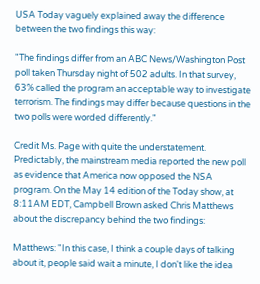USA Today vaguely explained away the difference between the two findings this way:

"The findings differ from an ABC News/Washington Post poll taken Thursday night of 502 adults. In that survey, 63% called the program an acceptable way to investigate terrorism. The findings may differ because questions in the two polls were worded differently."

Credit Ms. Page with quite the understatement. Predictably, the mainstream media reported the new poll as evidence that America now opposed the NSA program. On the May 14 edition of the Today show, at 8:11AM EDT, Campbell Brown asked Chris Matthews about the discrepancy behind the two findings:

Matthews: "In this case, I think a couple days of talking about it, people said wait a minute, I don't like the idea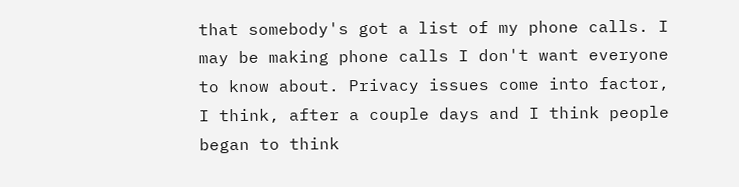that somebody's got a list of my phone calls. I may be making phone calls I don't want everyone to know about. Privacy issues come into factor, I think, after a couple days and I think people began to think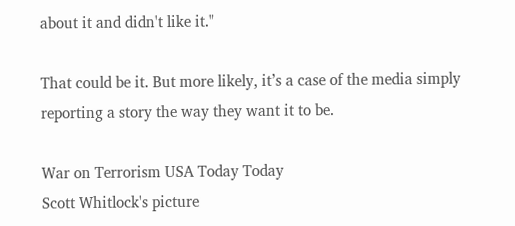about it and didn't like it."

That could be it. But more likely, it’s a case of the media simply reporting a story the way they want it to be.

War on Terrorism USA Today Today
Scott Whitlock's picture